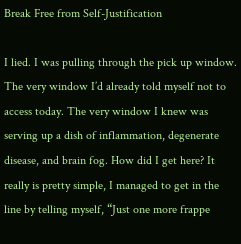Break Free from Self-Justification

I lied. I was pulling through the pick up window. The very window I’d already told myself not to access today. The very window I knew was serving up a dish of inflammation, degenerate disease, and brain fog. How did I get here? It really is pretty simple, I managed to get in the line by telling myself, “Just one more frappe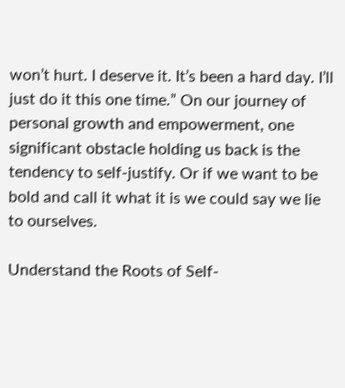won’t hurt. I deserve it. It’s been a hard day. I’ll just do it this one time.” On our journey of personal growth and empowerment, one significant obstacle holding us back is the tendency to self-justify. Or if we want to be bold and call it what it is we could say we lie to ourselves.

Understand the Roots of Self-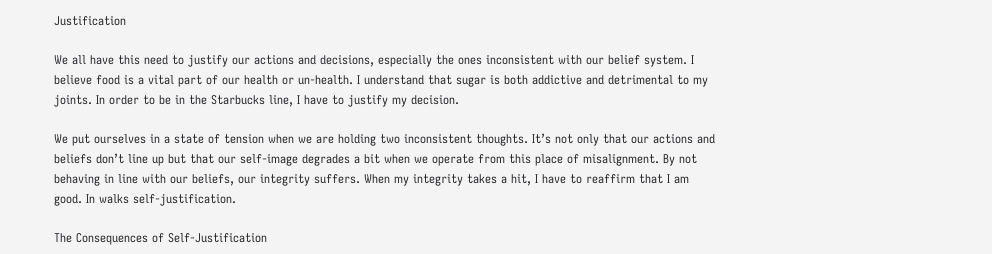Justification

We all have this need to justify our actions and decisions, especially the ones inconsistent with our belief system. I believe food is a vital part of our health or un-health. I understand that sugar is both addictive and detrimental to my joints. In order to be in the Starbucks line, I have to justify my decision.

We put ourselves in a state of tension when we are holding two inconsistent thoughts. It’s not only that our actions and beliefs don’t line up but that our self-image degrades a bit when we operate from this place of misalignment. By not behaving in line with our beliefs, our integrity suffers. When my integrity takes a hit, I have to reaffirm that I am good. In walks self-justification.

The Consequences of Self-Justification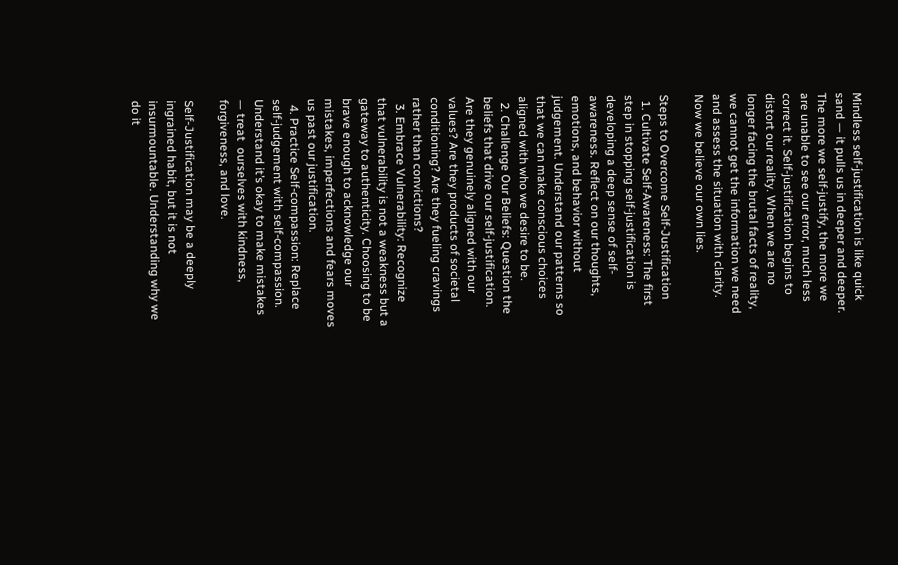Mindless self-justification is like quick sand — it pulls us in deeper and deeper. The more we self-justify, the more we are unable to see our error, much less correct it. Self-justification begins to distort our reality. When we are no longer facing the brutal facts of reality, we cannot get the information we need and assess the situation with clarity. Now we believe our own lies.

Steps to Overcome Self-Justification
  1. Cultivate Self-Awareness: The first step in stopping self-justification is developing a deep sense of self-awareness. Reflect on our thoughts, emotions, and behavior without judgement. Understand our patterns so that we can make conscious choices aligned with who we desire to be.
  2. Challenge Our Beliefs: Question the beliefs that drive our self-justification. Are they genuinely aligned with our values? Are they products of societal conditioning? Are they fueling cravings rather than convictions?
  3. Embrace Vulnerability: Recognize that vulnerability is not a weakness but a gateway to authenticity. Choosing to be brave enough to acknowledge our mistakes, imperfections and fears moves us past our justification.
  4. Practice Self-compassion: Replace self-judgement with self-compassion. Understand it’s okay to make mistakes — treat  ourselves with kindness, forgiveness, and love.

Self-Justification may be a deeply ingrained habit, but it is not insurmountable. Understanding why we do it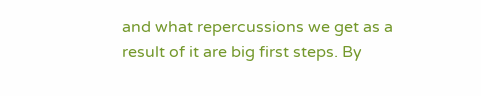and what repercussions we get as a result of it are big first steps. By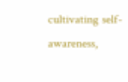cultivating self-awareness,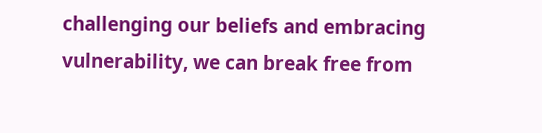challenging our beliefs and embracing vulnerability, we can break free from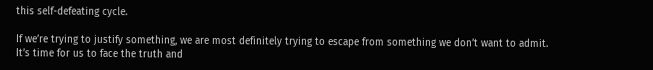this self-defeating cycle.

If we’re trying to justify something, we are most definitely trying to escape from something we don’t want to admit. It’s time for us to face the truth and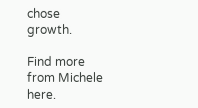chose growth.

Find more from Michele here.